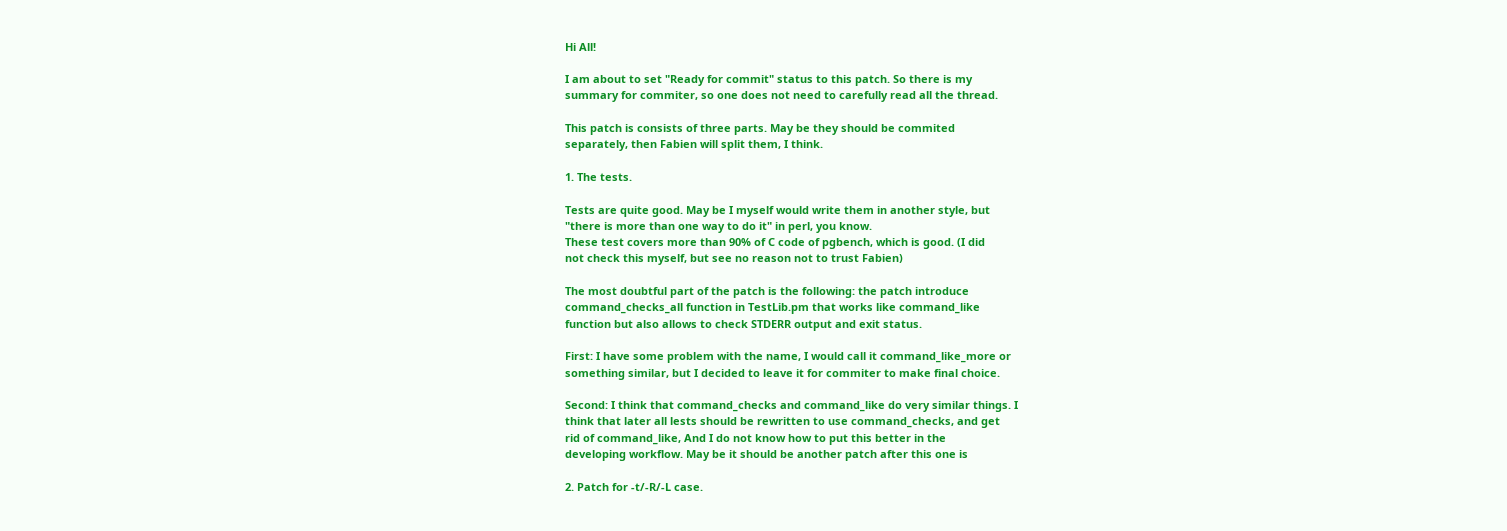Hi All!

I am about to set "Ready for commit" status to this patch. So there is my
summary for commiter, so one does not need to carefully read all the thread.

This patch is consists of three parts. May be they should be commited
separately, then Fabien will split them, I think.

1. The tests.

Tests are quite good. May be I myself would write them in another style, but
"there is more than one way to do it" in perl, you know.
These test covers more than 90% of C code of pgbench, which is good. (I did
not check this myself, but see no reason not to trust Fabien)

The most doubtful part of the patch is the following: the patch introduce
command_checks_all function in TestLib.pm that works like command_like
function but also allows to check STDERR output and exit status.

First: I have some problem with the name, I would call it command_like_more or
something similar, but I decided to leave it for commiter to make final choice.

Second: I think that command_checks and command_like do very similar things. I
think that later all lests should be rewritten to use command_checks, and get
rid of command_like, And I do not know how to put this better in the
developing workflow. May be it should be another patch after this one is

2. Patch for -t/-R/-L case.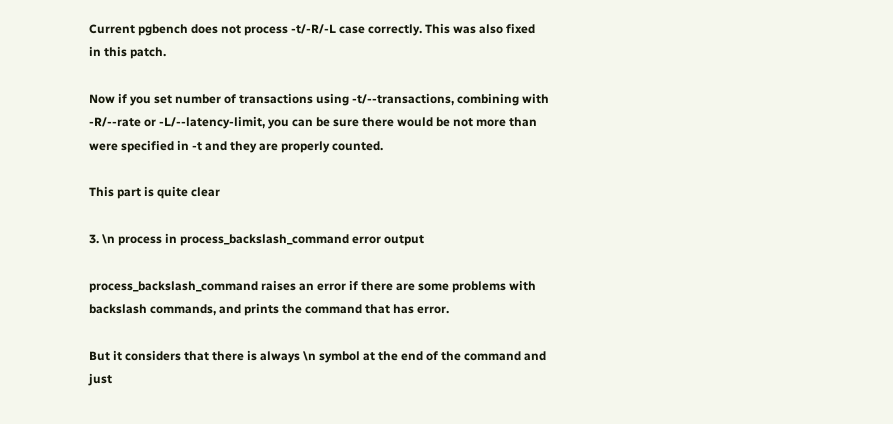Current pgbench does not process -t/-R/-L case correctly. This was also fixed
in this patch.

Now if you set number of transactions using -t/--transactions, combining with
-R/--rate or -L/--latency-limit, you can be sure there would be not more than
were specified in -t and they are properly counted.

This part is quite clear

3. \n process in process_backslash_command error output

process_backslash_command raises an error if there are some problems with
backslash commands, and prints the command that has error.

But it considers that there is always \n symbol at the end of the command and
just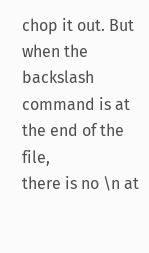chop it out. But when the backslash command is at the end of the file,
there is no \n at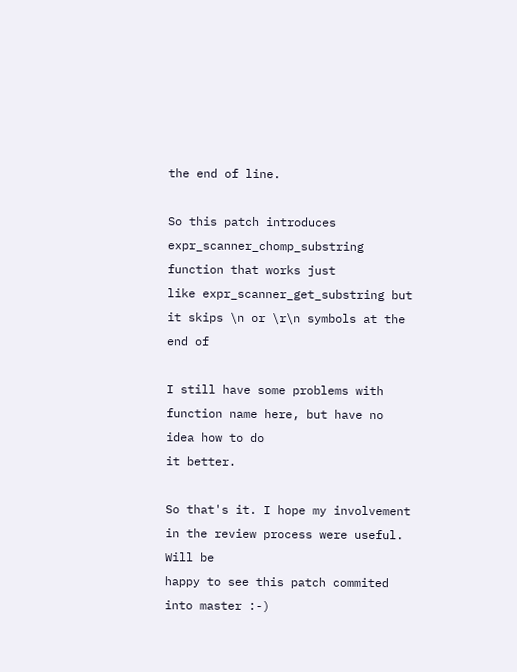the end of line.

So this patch introduces expr_scanner_chomp_substring function that works just
like expr_scanner_get_substring but it skips \n or \r\n symbols at the end of

I still have some problems with function name here, but have no idea how to do
it better.

So that's it. I hope my involvement in the review process were useful. Will be
happy to see this patch commited into master :-)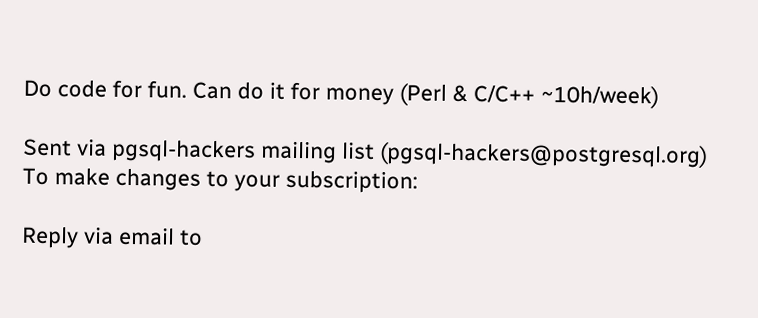Do code for fun. Can do it for money (Perl & C/C++ ~10h/week)

Sent via pgsql-hackers mailing list (pgsql-hackers@postgresql.org)
To make changes to your subscription:

Reply via email to